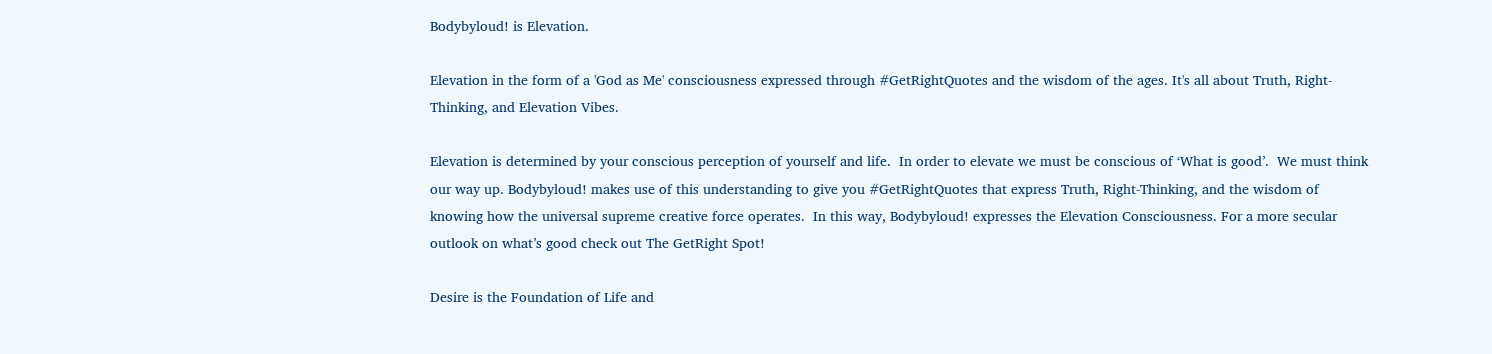Bodybyloud! is Elevation.

Elevation in the form of a 'God as Me' consciousness expressed through #GetRightQuotes and the wisdom of the ages. It's all about Truth, Right-Thinking, and Elevation Vibes.

Elevation is determined by your conscious perception of yourself and life.  In order to elevate we must be conscious of ‘What is good’.  We must think our way up. Bodybyloud! makes use of this understanding to give you #GetRightQuotes that express Truth, Right-Thinking, and the wisdom of knowing how the universal supreme creative force operates.  In this way, Bodybyloud! expresses the Elevation Consciousness. For a more secular outlook on what’s good check out The GetRight Spot!

Desire is the Foundation of Life and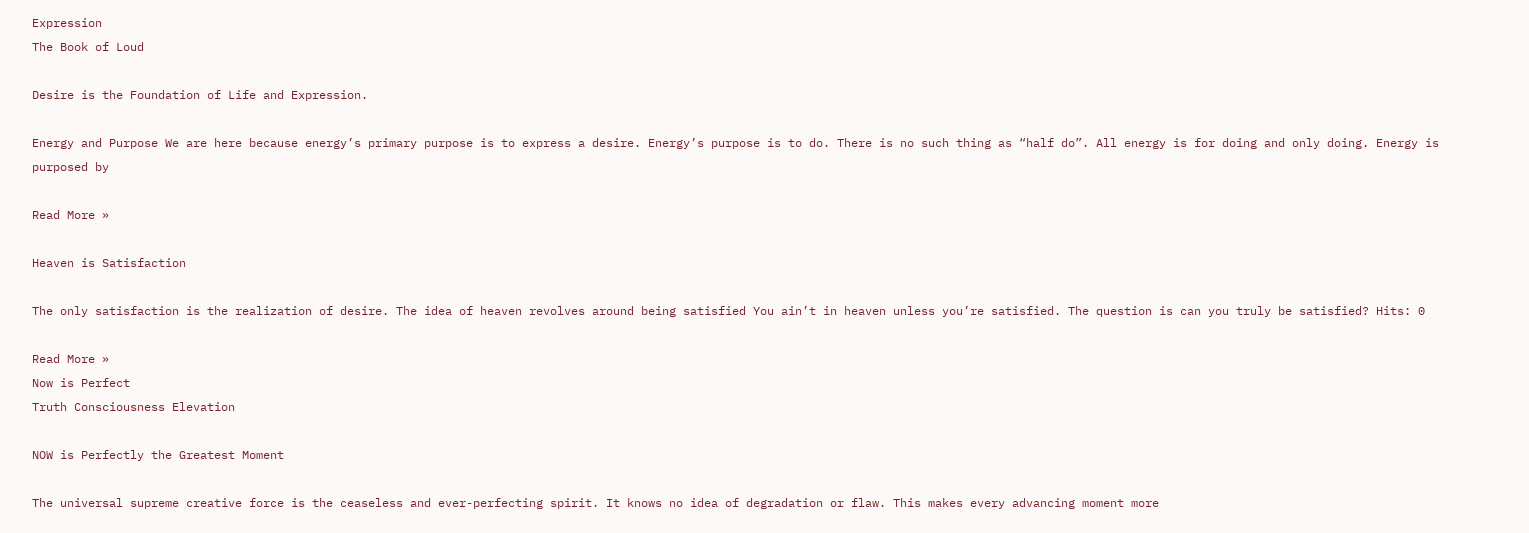Expression
The Book of Loud

Desire is the Foundation of Life and Expression.

Energy and Purpose We are here because energy’s primary purpose is to express a desire. Energy’s purpose is to do. There is no such thing as “half do”. All energy is for doing and only doing. Energy is purposed by

Read More »

Heaven is Satisfaction

The only satisfaction is the realization of desire. The idea of heaven revolves around being satisfied You ain’t in heaven unless you’re satisfied. The question is can you truly be satisfied? Hits: 0

Read More »
Now is Perfect
Truth Consciousness Elevation

NOW is Perfectly the Greatest Moment

The universal supreme creative force is the ceaseless and ever-perfecting spirit. It knows no idea of degradation or flaw. This makes every advancing moment more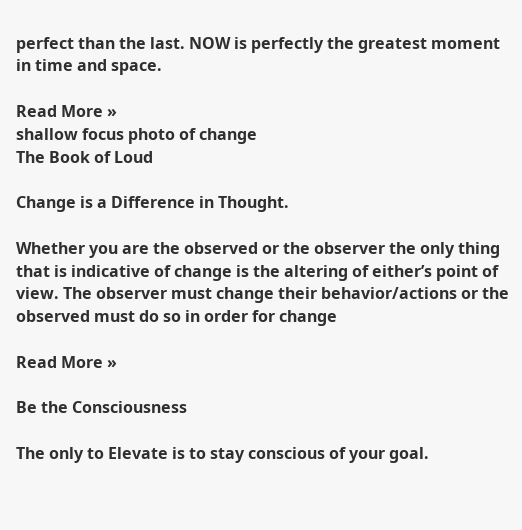perfect than the last. NOW is perfectly the greatest moment in time and space.

Read More »
shallow focus photo of change
The Book of Loud

Change is a Difference in Thought.

Whether you are the observed or the observer the only thing that is indicative of change is the altering of either’s point of view. The observer must change their behavior/actions or the observed must do so in order for change

Read More »

Be the Consciousness

The only to Elevate is to stay conscious of your goal.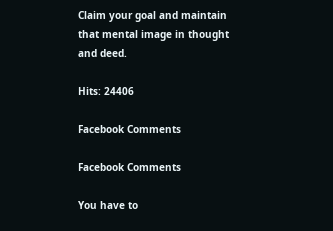Claim your goal and maintain that mental image in thought and deed.

Hits: 24406

Facebook Comments

Facebook Comments

You have to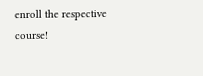enroll the respective course!